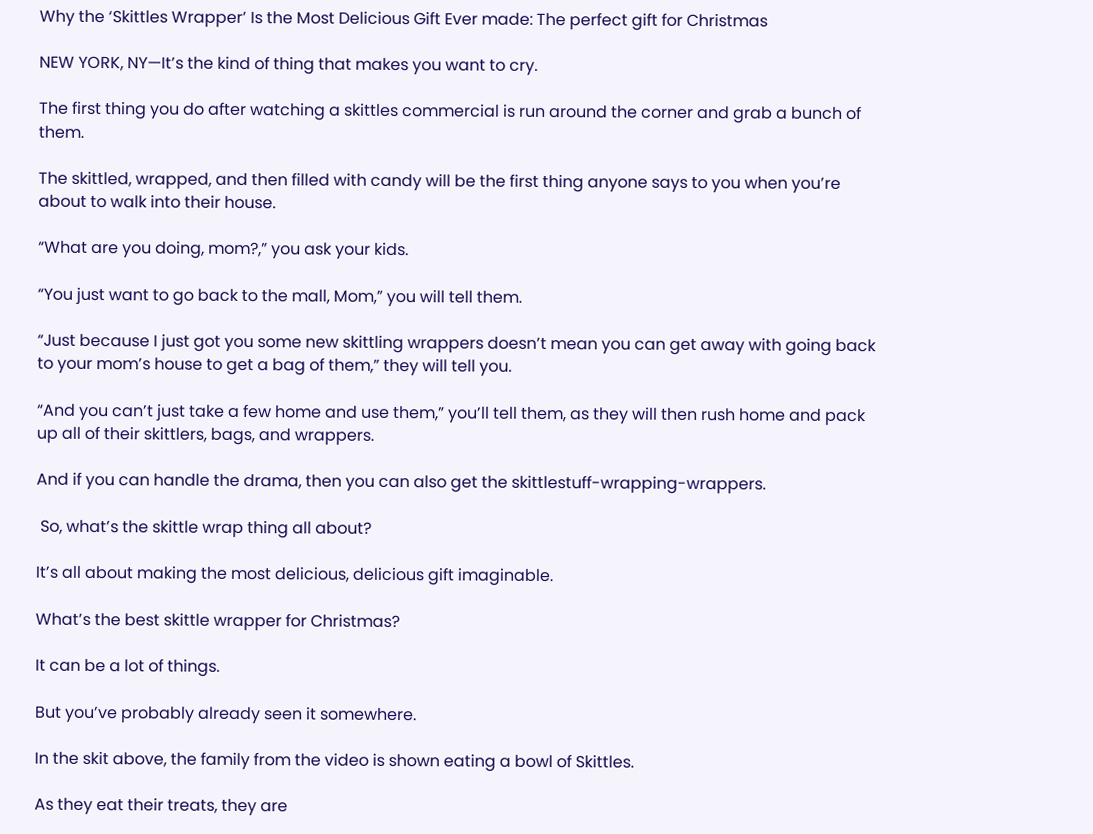Why the ‘Skittles Wrapper’ Is the Most Delicious Gift Ever made: The perfect gift for Christmas

NEW YORK, NY—It’s the kind of thing that makes you want to cry.

The first thing you do after watching a skittles commercial is run around the corner and grab a bunch of them.

The skittled, wrapped, and then filled with candy will be the first thing anyone says to you when you’re about to walk into their house.

“What are you doing, mom?,” you ask your kids.

“You just want to go back to the mall, Mom,” you will tell them.

“Just because I just got you some new skittling wrappers doesn’t mean you can get away with going back to your mom’s house to get a bag of them,” they will tell you.

“And you can’t just take a few home and use them,” you’ll tell them, as they will then rush home and pack up all of their skittlers, bags, and wrappers.

And if you can handle the drama, then you can also get the skittlestuff-wrapping-wrappers.

 So, what’s the skittle wrap thing all about?

It’s all about making the most delicious, delicious gift imaginable.

What’s the best skittle wrapper for Christmas?

It can be a lot of things.

But you’ve probably already seen it somewhere.

In the skit above, the family from the video is shown eating a bowl of Skittles.

As they eat their treats, they are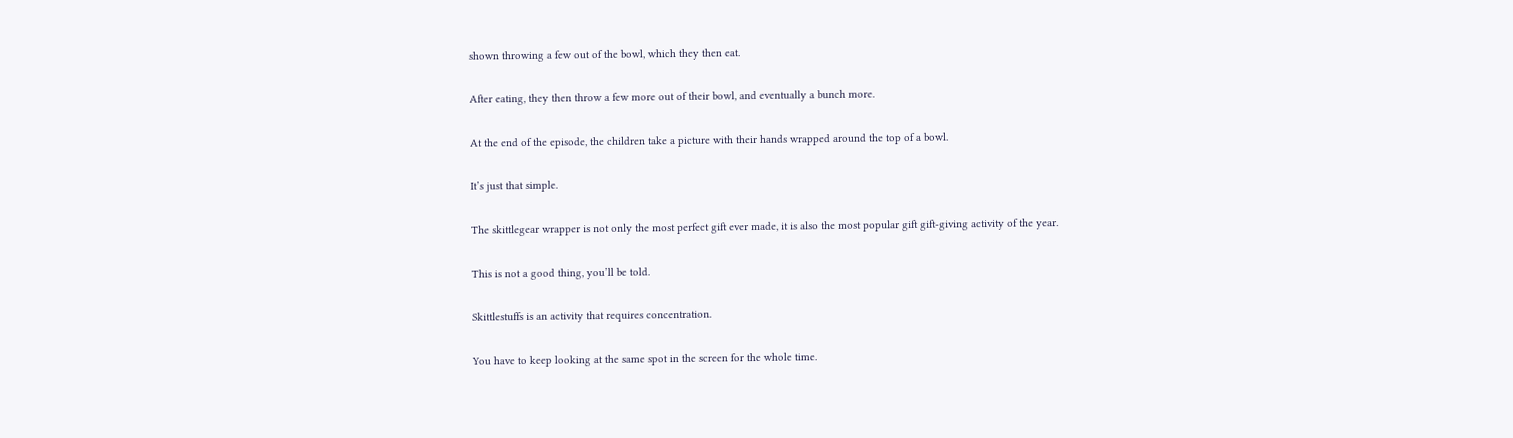shown throwing a few out of the bowl, which they then eat.

After eating, they then throw a few more out of their bowl, and eventually a bunch more.

At the end of the episode, the children take a picture with their hands wrapped around the top of a bowl.

It’s just that simple.

The skittlegear wrapper is not only the most perfect gift ever made, it is also the most popular gift gift-giving activity of the year.

This is not a good thing, you’ll be told.

Skittlestuffs is an activity that requires concentration.

You have to keep looking at the same spot in the screen for the whole time.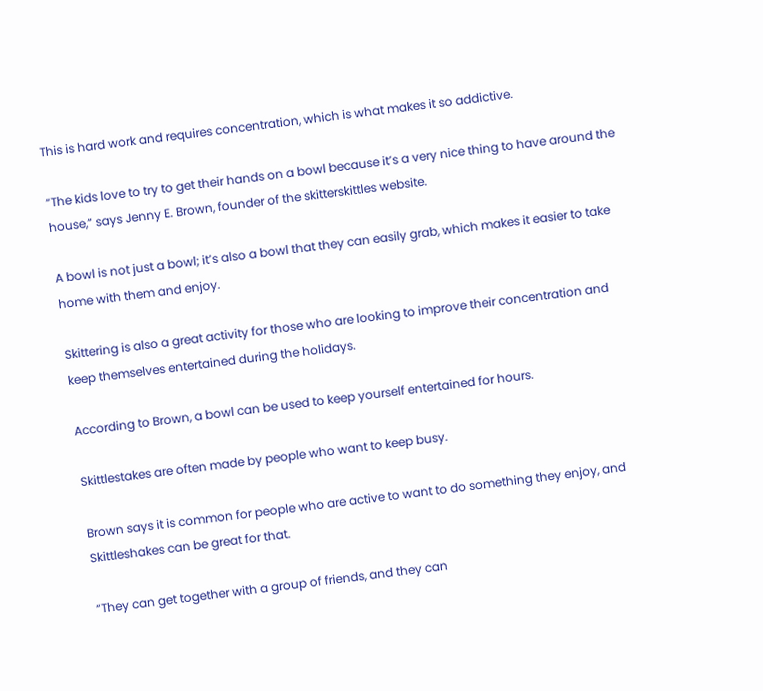This is hard work and requires concentration, which is what makes it so addictive.

“The kids love to try to get their hands on a bowl because it’s a very nice thing to have around the house,” says Jenny E. Brown, founder of the skitterskittles website.

A bowl is not just a bowl; it’s also a bowl that they can easily grab, which makes it easier to take home with them and enjoy.

Skittering is also a great activity for those who are looking to improve their concentration and keep themselves entertained during the holidays.

According to Brown, a bowl can be used to keep yourself entertained for hours.

Skittlestakes are often made by people who want to keep busy.

Brown says it is common for people who are active to want to do something they enjoy, and Skittleshakes can be great for that.

“They can get together with a group of friends, and they can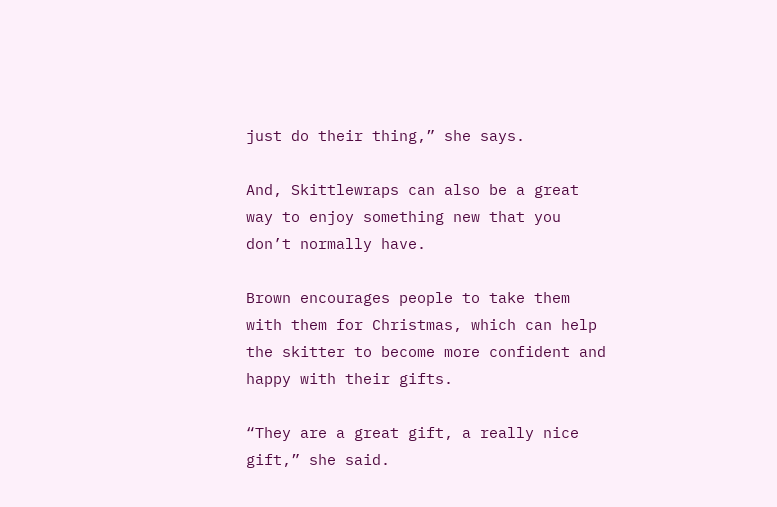just do their thing,” she says.

And, Skittlewraps can also be a great way to enjoy something new that you don’t normally have.

Brown encourages people to take them with them for Christmas, which can help the skitter to become more confident and happy with their gifts.

“They are a great gift, a really nice gift,” she said.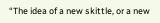“The idea of a new skittle, or a new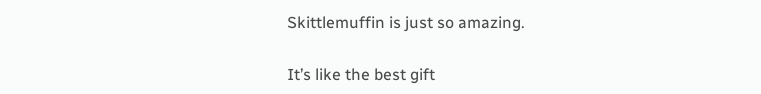Skittlemuffin is just so amazing.

It’s like the best gift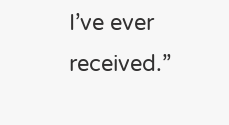I’ve ever received.”